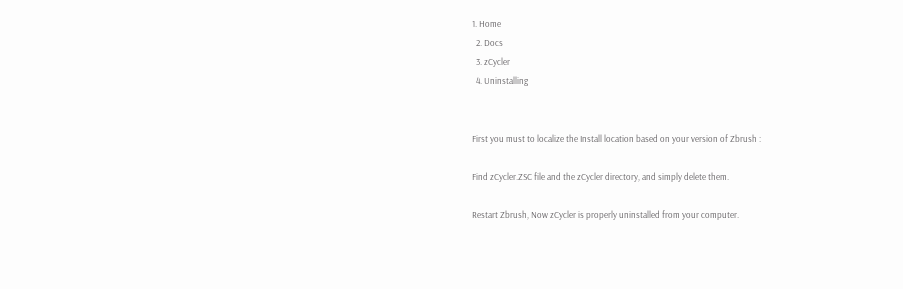1. Home
  2. Docs
  3. zCycler
  4. Uninstalling


First you must to localize the Install location based on your version of Zbrush :

Find zCycler.ZSC file and the zCycler directory, and simply delete them.

Restart Zbrush, Now zCycler is properly uninstalled from your computer.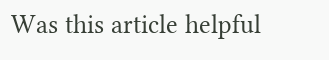Was this article helpful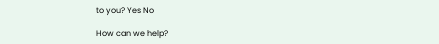to you? Yes No

How can we help?